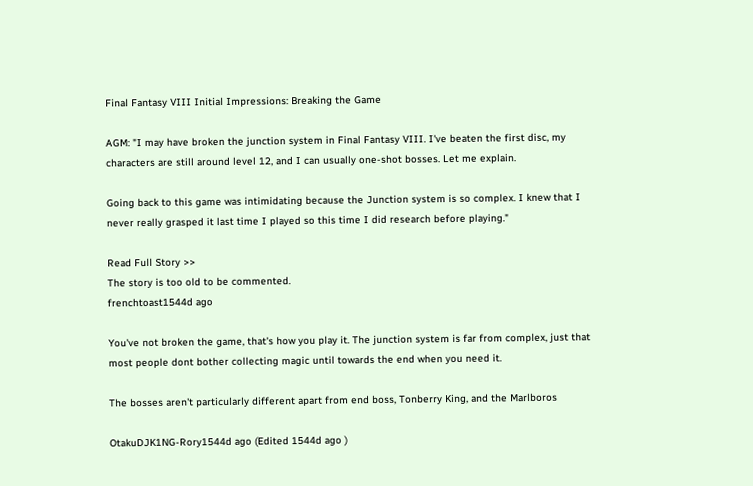Final Fantasy VIII Initial Impressions: Breaking the Game

AGM: "I may have broken the junction system in Final Fantasy VIII. I've beaten the first disc, my characters are still around level 12, and I can usually one-shot bosses. Let me explain.

Going back to this game was intimidating because the Junction system is so complex. I knew that I never really grasped it last time I played so this time I did research before playing."

Read Full Story >>
The story is too old to be commented.
frenchtoast1544d ago

You've not broken the game, that's how you play it. The junction system is far from complex, just that most people dont bother collecting magic until towards the end when you need it.

The bosses aren't particularly different apart from end boss, Tonberry King, and the Marlboros

OtakuDJK1NG-Rory1544d ago (Edited 1544d ago )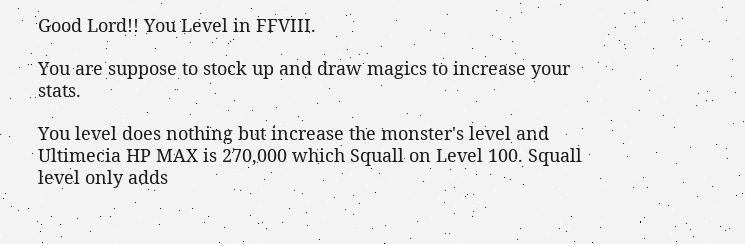Good Lord!! You Level in FFVIII.

You are suppose to stock up and draw magics to increase your stats.

You level does nothing but increase the monster's level and Ultimecia HP MAX is 270,000 which Squall on Level 100. Squall level only adds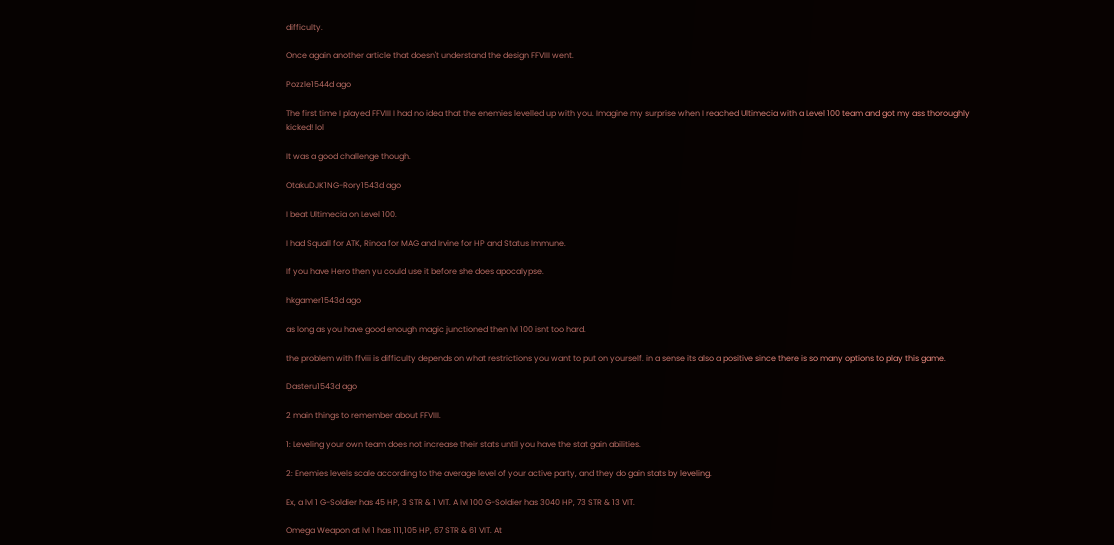difficulty.

Once again another article that doesn't understand the design FFVIII went.

Pozzle1544d ago

The first time I played FFVIII I had no idea that the enemies levelled up with you. Imagine my surprise when I reached Ultimecia with a Level 100 team and got my ass thoroughly kicked! lol

It was a good challenge though.

OtakuDJK1NG-Rory1543d ago

I beat Ultimecia on Level 100.

I had Squall for ATK, Rinoa for MAG and Irvine for HP and Status Immune.

If you have Hero then yu could use it before she does apocalypse.

hkgamer1543d ago

as long as you have good enough magic junctioned then lvl 100 isnt too hard.

the problem with ffviii is difficulty depends on what restrictions you want to put on yourself. in a sense its also a positive since there is so many options to play this game.

Dasteru1543d ago

2 main things to remember about FFVIII.

1: Leveling your own team does not increase their stats until you have the stat gain abilities.

2: Enemies levels scale according to the average level of your active party, and they do gain stats by leveling.

Ex, a lvl 1 G-Soldier has 45 HP, 3 STR & 1 VIT. A lvl 100 G-Soldier has 3040 HP, 73 STR & 13 VIT.

Omega Weapon at lvl 1 has 111,105 HP, 67 STR & 61 VIT. At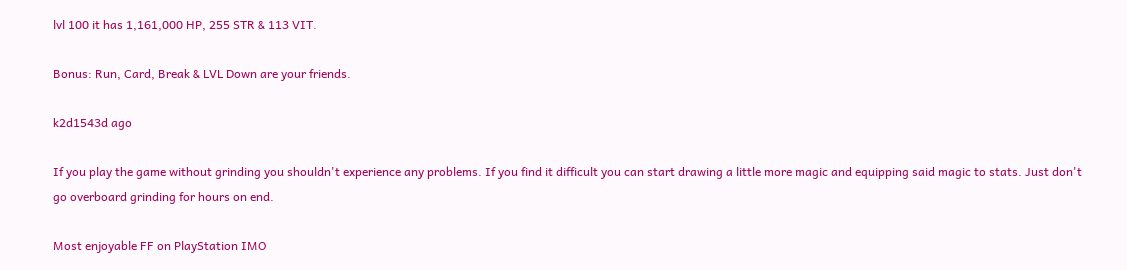lvl 100 it has 1,161,000 HP, 255 STR & 113 VIT.

Bonus: Run, Card, Break & LVL Down are your friends.

k2d1543d ago

If you play the game without grinding you shouldn't experience any problems. If you find it difficult you can start drawing a little more magic and equipping said magic to stats. Just don't go overboard grinding for hours on end.

Most enjoyable FF on PlayStation IMO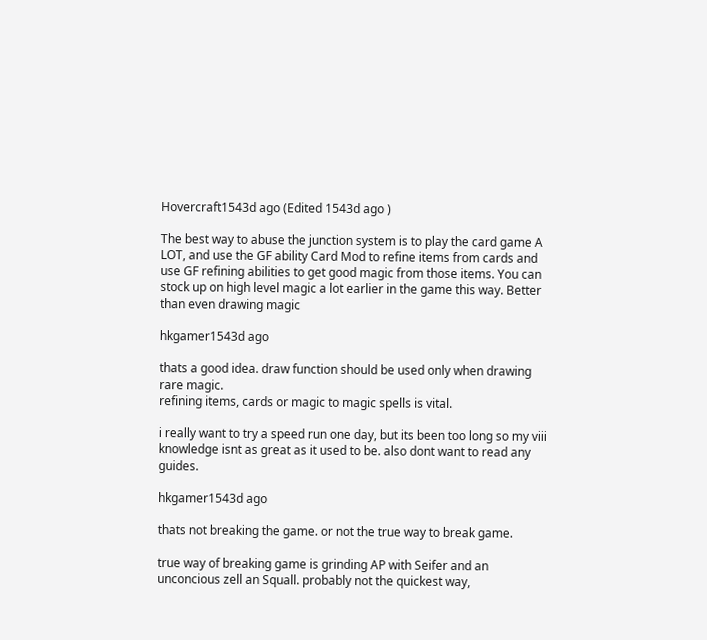Hovercraft1543d ago (Edited 1543d ago )

The best way to abuse the junction system is to play the card game A LOT, and use the GF ability Card Mod to refine items from cards and use GF refining abilities to get good magic from those items. You can stock up on high level magic a lot earlier in the game this way. Better than even drawing magic

hkgamer1543d ago

thats a good idea. draw function should be used only when drawing rare magic.
refining items, cards or magic to magic spells is vital.

i really want to try a speed run one day, but its been too long so my viii knowledge isnt as great as it used to be. also dont want to read any guides.

hkgamer1543d ago

thats not breaking the game. or not the true way to break game.

true way of breaking game is grinding AP with Seifer and an unconcious zell an Squall. probably not the quickest way,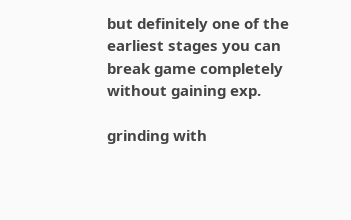but definitely one of the earliest stages you can break game completely without gaining exp.

grinding with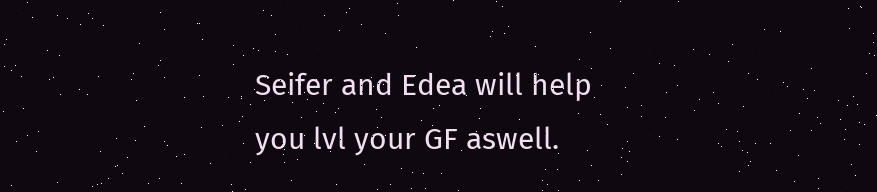Seifer and Edea will help you lvl your GF aswell.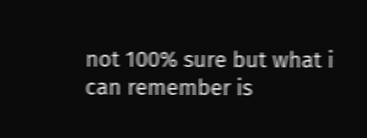not 100% sure but what i can remember is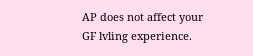AP does not affect your GF lvling experience.